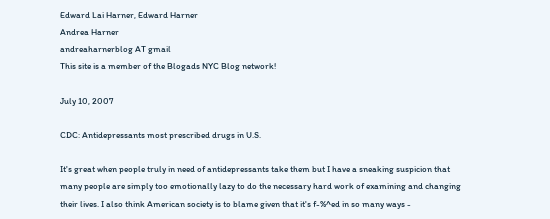Edward Lai Harner, Edward Harner
Andrea Harner
andreaharnerblog AT gmail
This site is a member of the Blogads NYC Blog network!

July 10, 2007

CDC: Antidepressants most prescribed drugs in U.S.

It's great when people truly in need of antidepressants take them but I have a sneaking suspicion that many people are simply too emotionally lazy to do the necessary hard work of examining and changing their lives. I also think American society is to blame given that it's f-%^ed in so many ways -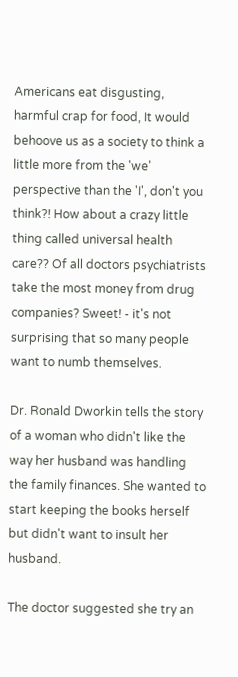Americans eat disgusting, harmful crap for food, It would behoove us as a society to think a little more from the 'we' perspective than the 'I', don't you think?! How about a crazy little thing called universal health care?? Of all doctors psychiatrists take the most money from drug companies? Sweet! - it's not surprising that so many people want to numb themselves.

Dr. Ronald Dworkin tells the story of a woman who didn't like the way her husband was handling the family finances. She wanted to start keeping the books herself but didn't want to insult her husband.

The doctor suggested she try an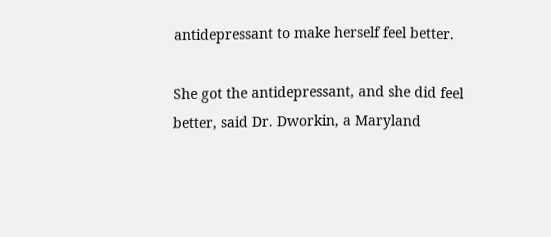antidepressant to make herself feel better.

She got the antidepressant, and she did feel better, said Dr. Dworkin, a Maryland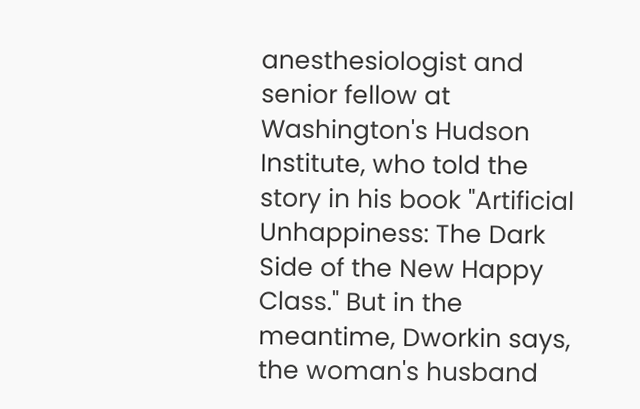anesthesiologist and senior fellow at Washington's Hudson Institute, who told the story in his book "Artificial Unhappiness: The Dark Side of the New Happy Class." But in the meantime, Dworkin says, the woman's husband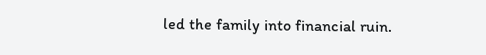led the family into financial ruin.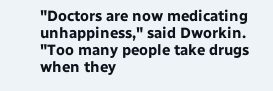"Doctors are now medicating unhappiness," said Dworkin. "Too many people take drugs when they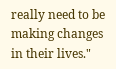really need to be making changes in their lives."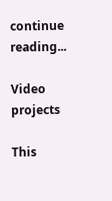continue reading...

Video projects

This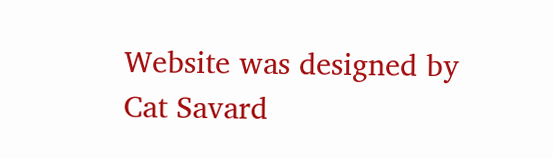Website was designed by Cat Savard